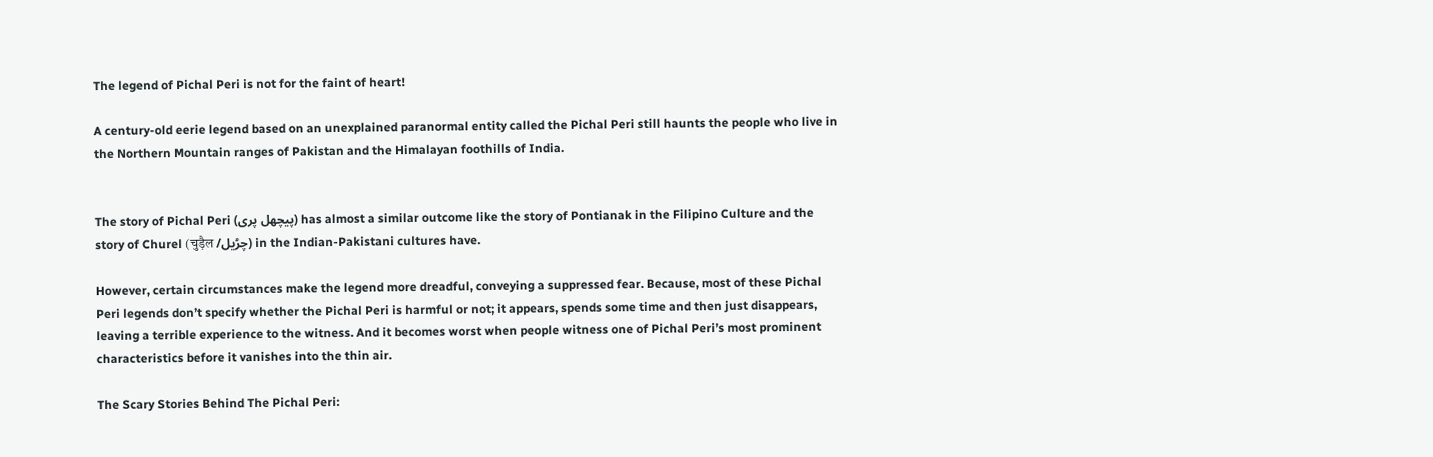The legend of Pichal Peri is not for the faint of heart!

A century-old eerie legend based on an unexplained paranormal entity called the Pichal Peri still haunts the people who live in the Northern Mountain ranges of Pakistan and the Himalayan foothills of India.


The story of Pichal Peri (پیچھل‌ پری) has almost a similar outcome like the story of Pontianak in the Filipino Culture and the story of Churel (चुड़ैल /چڑیل) in the Indian-Pakistani cultures have.

However, certain circumstances make the legend more dreadful, conveying a suppressed fear. Because, most of these Pichal Peri legends don’t specify whether the Pichal Peri is harmful or not; it appears, spends some time and then just disappears, leaving a terrible experience to the witness. And it becomes worst when people witness one of Pichal Peri’s most prominent characteristics before it vanishes into the thin air.

The Scary Stories Behind The Pichal Peri: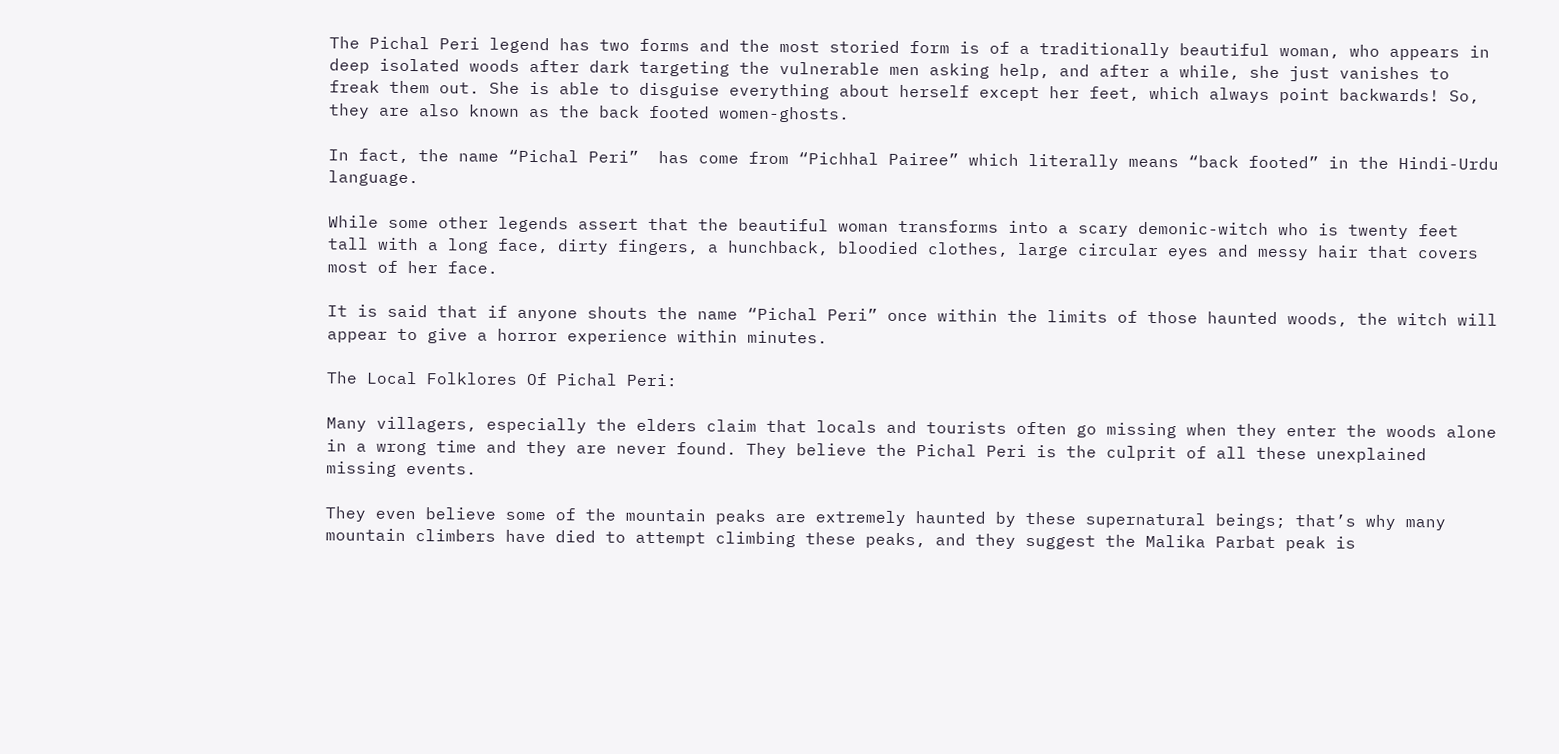The Pichal Peri legend has two forms and the most storied form is of a traditionally beautiful woman, who appears in deep isolated woods after dark targeting the vulnerable men asking help, and after a while, she just vanishes to freak them out. She is able to disguise everything about herself except her feet, which always point backwards! So, they are also known as the back footed women-ghosts.

In fact, the name “Pichal Peri”  has come from “Pichhal Pairee” which literally means “back footed” in the Hindi-Urdu language.

While some other legends assert that the beautiful woman transforms into a scary demonic-witch who is twenty feet tall with a long face, dirty fingers, a hunchback, bloodied clothes, large circular eyes and messy hair that covers most of her face.

It is said that if anyone shouts the name “Pichal Peri” once within the limits of those haunted woods, the witch will appear to give a horror experience within minutes.

The Local Folklores Of Pichal Peri:

Many villagers, especially the elders claim that locals and tourists often go missing when they enter the woods alone in a wrong time and they are never found. They believe the Pichal Peri is the culprit of all these unexplained missing events.

They even believe some of the mountain peaks are extremely haunted by these supernatural beings; that’s why many mountain climbers have died to attempt climbing these peaks, and they suggest the Malika Parbat peak is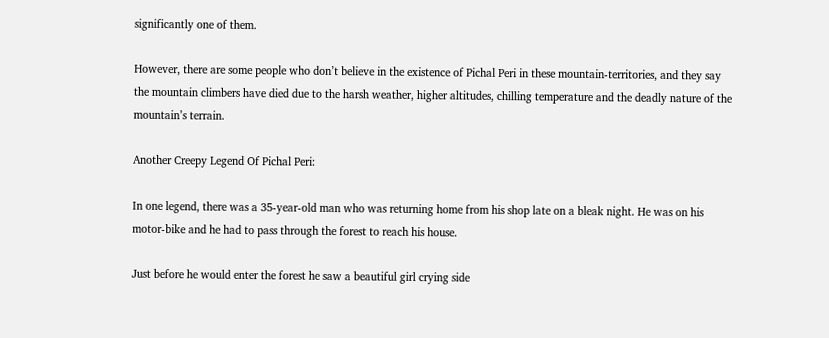significantly one of them.

However, there are some people who don’t believe in the existence of Pichal Peri in these mountain-territories, and they say the mountain climbers have died due to the harsh weather, higher altitudes, chilling temperature and the deadly nature of the mountain’s terrain.

Another Creepy Legend Of Pichal Peri:

In one legend, there was a 35-year-old man who was returning home from his shop late on a bleak night. He was on his motor-bike and he had to pass through the forest to reach his house.

Just before he would enter the forest he saw a beautiful girl crying side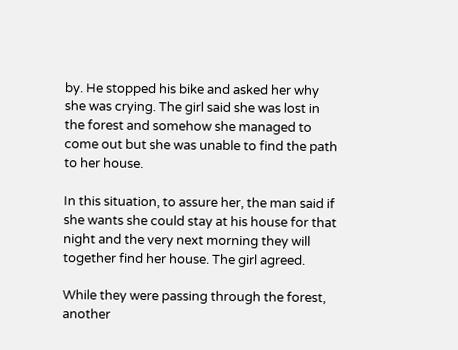by. He stopped his bike and asked her why she was crying. The girl said she was lost in the forest and somehow she managed to come out but she was unable to find the path to her house.

In this situation, to assure her, the man said if she wants she could stay at his house for that night and the very next morning they will together find her house. The girl agreed.

While they were passing through the forest, another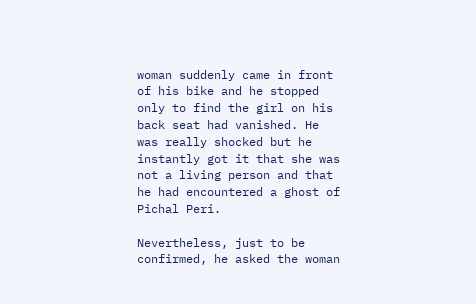woman suddenly came in front of his bike and he stopped only to find the girl on his back seat had vanished. He was really shocked but he instantly got it that she was not a living person and that he had encountered a ghost of Pichal Peri.

Nevertheless, just to be confirmed, he asked the woman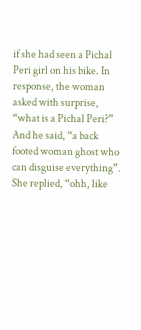if she had seen a Pichal Peri girl on his bike. In response, the woman asked with surprise, “what is a Pichal Peri?” And he said, “a back footed woman ghost who can disguise everything”. She replied, “ohh, like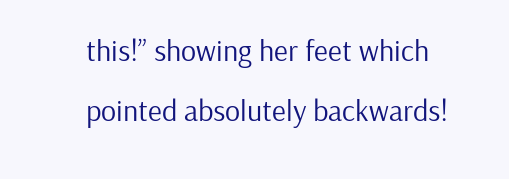this!” showing her feet which pointed absolutely backwards!